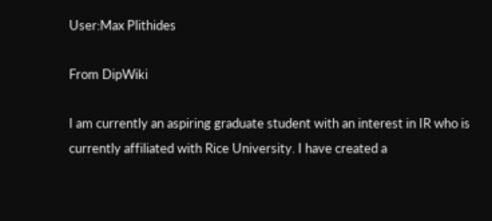User:Max Plithides

From DipWiki

I am currently an aspiring graduate student with an interest in IR who is currently affiliated with Rice University. I have created a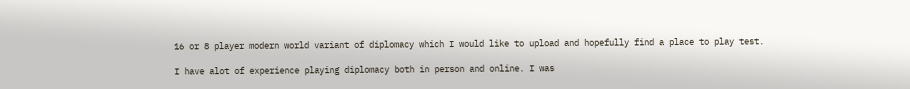16 or 8 player modern world variant of diplomacy which I would like to upload and hopefully find a place to play test.

I have alot of experience playing diplomacy both in person and online. I was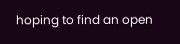hoping to find an open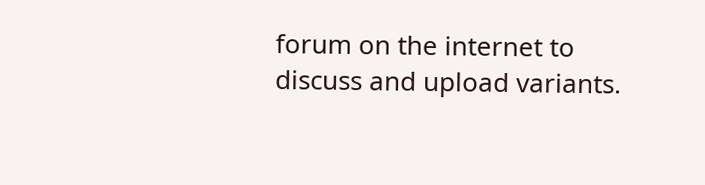forum on the internet to discuss and upload variants.